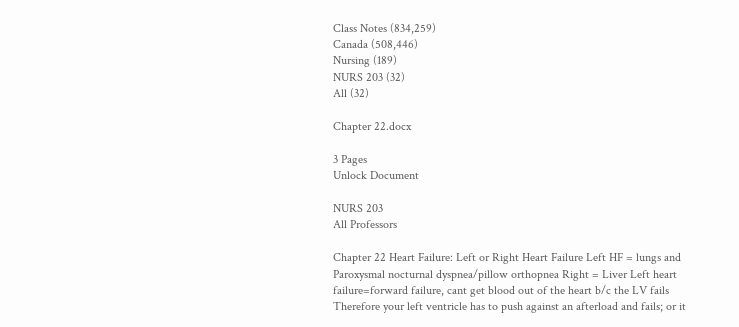Class Notes (834,259)
Canada (508,446)
Nursing (189)
NURS 203 (32)
All (32)

Chapter 22.docx

3 Pages
Unlock Document

NURS 203
All Professors

Chapter 22 Heart Failure: Left or Right Heart Failure Left HF = lungs and Paroxysmal nocturnal dyspnea/pillow orthopnea Right = Liver Left heart failure=forward failure, cant get blood out of the heart b/c the LV fails Therefore your left ventricle has to push against an afterload and fails; or it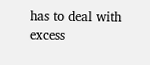has to deal with excess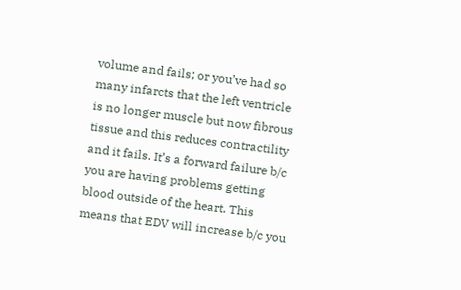volume and fails; or you’ve had so many infarcts that the left ventricle is no longer muscle but now fibrous tissue and this reduces contractility and it fails. It’s a forward failure b/c you are having problems getting blood outside of the heart. This means that EDV will increase b/c you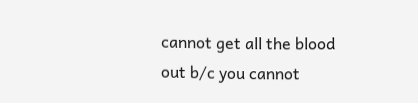cannot get all the blood out b/c you cannot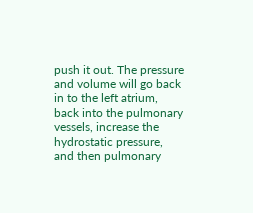push it out. The pressure and volume will go back in to the left atrium, back into the pulmonary vessels, increase the hydrostatic pressure, and then pulmonary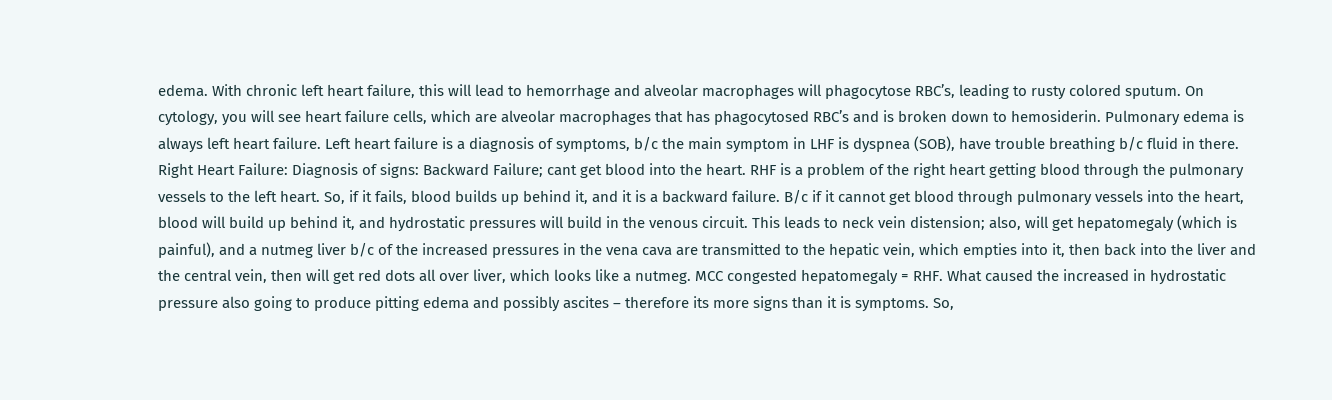edema. With chronic left heart failure, this will lead to hemorrhage and alveolar macrophages will phagocytose RBC’s, leading to rusty colored sputum. On cytology, you will see heart failure cells, which are alveolar macrophages that has phagocytosed RBC’s and is broken down to hemosiderin. Pulmonary edema is always left heart failure. Left heart failure is a diagnosis of symptoms, b/c the main symptom in LHF is dyspnea (SOB), have trouble breathing b/c fluid in there. Right Heart Failure: Diagnosis of signs: Backward Failure; cant get blood into the heart. RHF is a problem of the right heart getting blood through the pulmonary vessels to the left heart. So, if it fails, blood builds up behind it, and it is a backward failure. B/c if it cannot get blood through pulmonary vessels into the heart, blood will build up behind it, and hydrostatic pressures will build in the venous circuit. This leads to neck vein distension; also, will get hepatomegaly (which is painful), and a nutmeg liver b/c of the increased pressures in the vena cava are transmitted to the hepatic vein, which empties into it, then back into the liver and the central vein, then will get red dots all over liver, which looks like a nutmeg. MCC congested hepatomegaly = RHF. What caused the increased in hydrostatic pressure also going to produce pitting edema and possibly ascites – therefore its more signs than it is symptoms. So,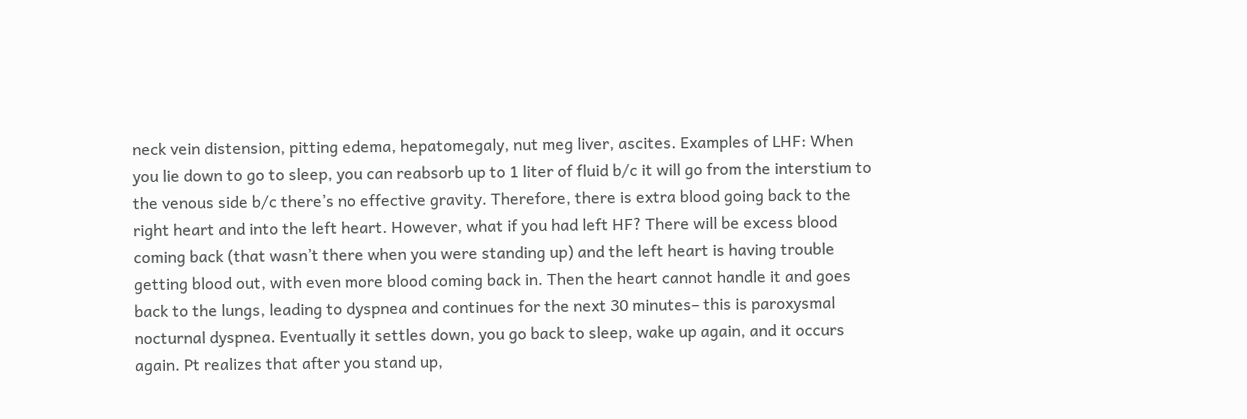neck vein distension, pitting edema, hepatomegaly, nut meg liver, ascites. Examples of LHF: When you lie down to go to sleep, you can reabsorb up to 1 liter of fluid b/c it will go from the interstium to the venous side b/c there’s no effective gravity. Therefore, there is extra blood going back to the right heart and into the left heart. However, what if you had left HF? There will be excess blood coming back (that wasn’t there when you were standing up) and the left heart is having trouble getting blood out, with even more blood coming back in. Then the heart cannot handle it and goes back to the lungs, leading to dyspnea and continues for the next 30 minutes– this is paroxysmal nocturnal dyspnea. Eventually it settles down, you go back to sleep, wake up again, and it occurs again. Pt realizes that after you stand up,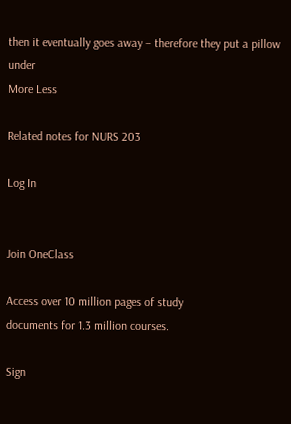then it eventually goes away – therefore they put a pillow under
More Less

Related notes for NURS 203

Log In


Join OneClass

Access over 10 million pages of study
documents for 1.3 million courses.

Sign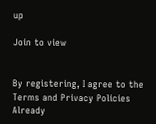up

Join to view


By registering, I agree to the Terms and Privacy Policies
Already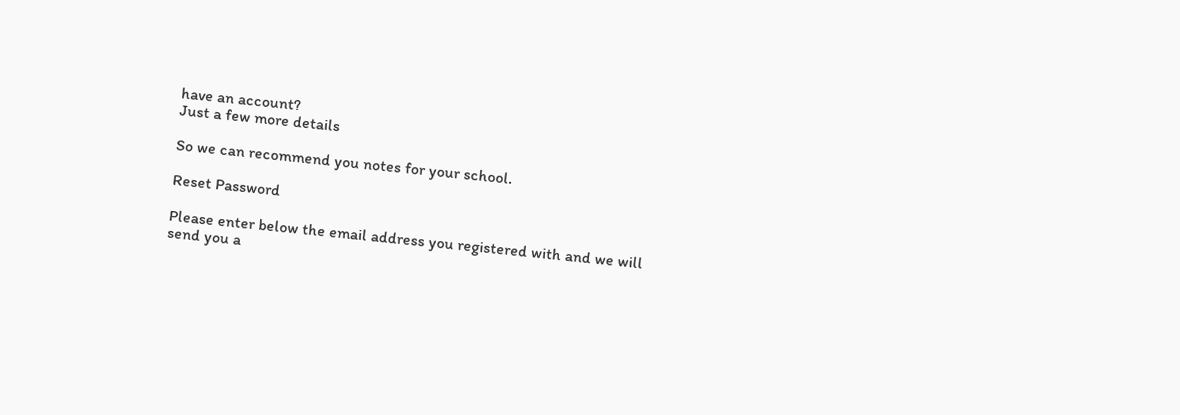have an account?
Just a few more details

So we can recommend you notes for your school.

Reset Password

Please enter below the email address you registered with and we will send you a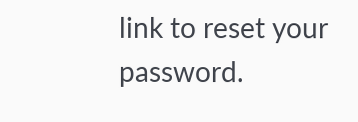link to reset your password.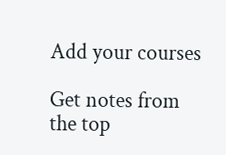Add your courses

Get notes from the top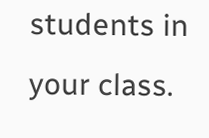students in your class.